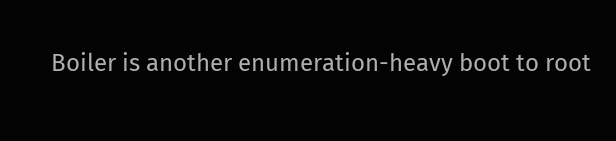Boiler is another enumeration-heavy boot to root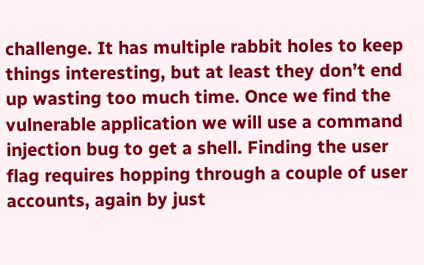challenge. It has multiple rabbit holes to keep things interesting, but at least they don’t end up wasting too much time. Once we find the vulnerable application we will use a command injection bug to get a shell. Finding the user flag requires hopping through a couple of user accounts, again by just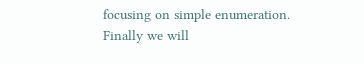focusing on simple enumeration. Finally we will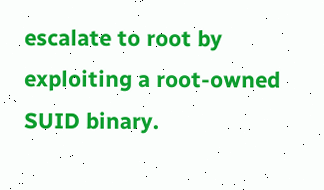escalate to root by exploiting a root-owned SUID binary.